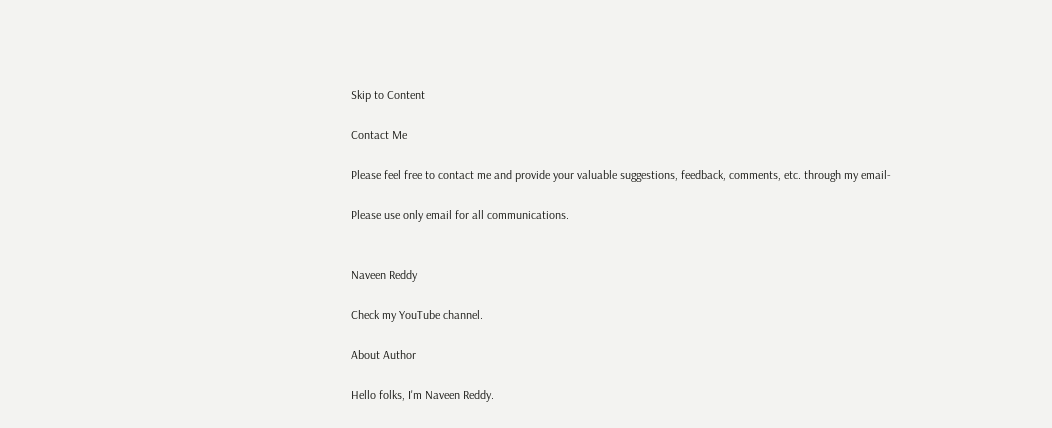Skip to Content

Contact Me

Please feel free to contact me and provide your valuable suggestions, feedback, comments, etc. through my email-

Please use only email for all communications.


Naveen Reddy

Check my YouTube channel.

About Author

Hello folks, I'm Naveen Reddy.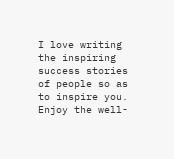I love writing the inspiring success stories of people so as to inspire you.
Enjoy the well-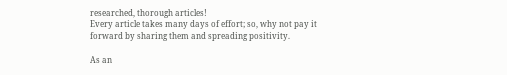researched, thorough articles!
Every article takes many days of effort; so, why not pay it forward by sharing them and spreading positivity.

As an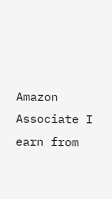Amazon Associate I earn from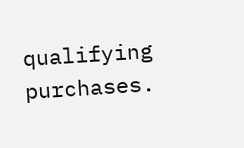qualifying purchases.